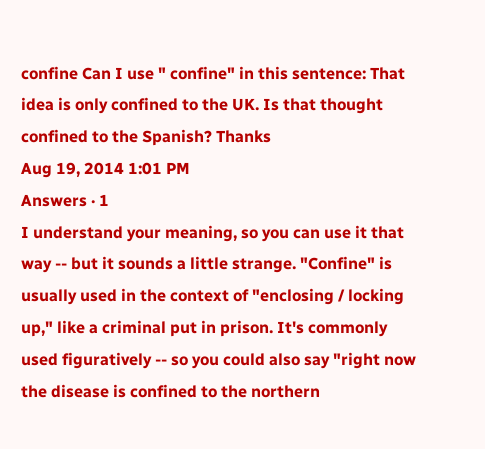confine Can I use " confine" in this sentence: That idea is only confined to the UK. Is that thought confined to the Spanish? Thanks
Aug 19, 2014 1:01 PM
Answers · 1
I understand your meaning, so you can use it that way -- but it sounds a little strange. "Confine" is usually used in the context of "enclosing / locking up," like a criminal put in prison. It's commonly used figuratively -- so you could also say "right now the disease is confined to the northern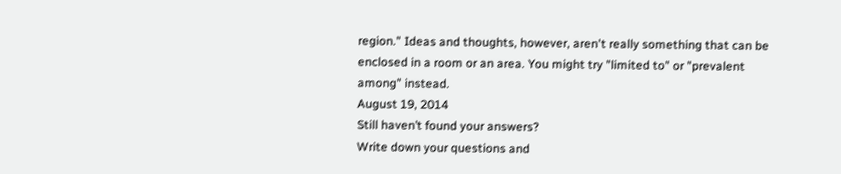region." Ideas and thoughts, however, aren't really something that can be enclosed in a room or an area. You might try "limited to" or "prevalent among" instead.
August 19, 2014
Still haven’t found your answers?
Write down your questions and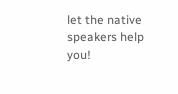let the native speakers help you!